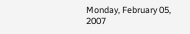Monday, February 05, 2007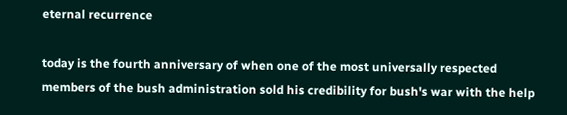eternal recurrence

today is the fourth anniversary of when one of the most universally respected members of the bush administration sold his credibility for bush's war with the help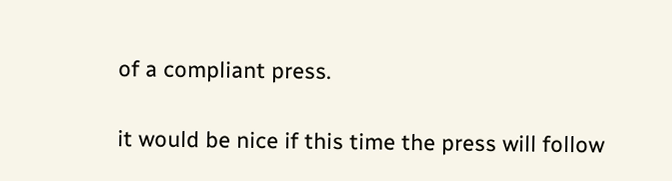of a compliant press.

it would be nice if this time the press will follow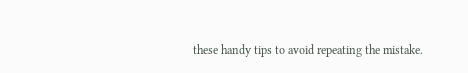these handy tips to avoid repeating the mistake.